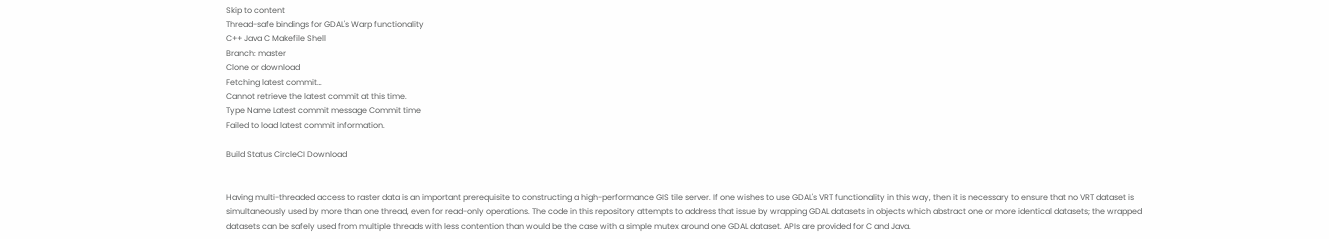Skip to content
Thread-safe bindings for GDAL's Warp functionality
C++ Java C Makefile Shell
Branch: master
Clone or download
Fetching latest commit…
Cannot retrieve the latest commit at this time.
Type Name Latest commit message Commit time
Failed to load latest commit information.

Build Status CircleCI Download


Having multi-threaded access to raster data is an important prerequisite to constructing a high-performance GIS tile server. If one wishes to use GDAL's VRT functionality in this way, then it is necessary to ensure that no VRT dataset is simultaneously used by more than one thread, even for read-only operations. The code in this repository attempts to address that issue by wrapping GDAL datasets in objects which abstract one or more identical datasets; the wrapped datasets can be safely used from multiple threads with less contention than would be the case with a simple mutex around one GDAL dataset. APIs are provided for C and Java.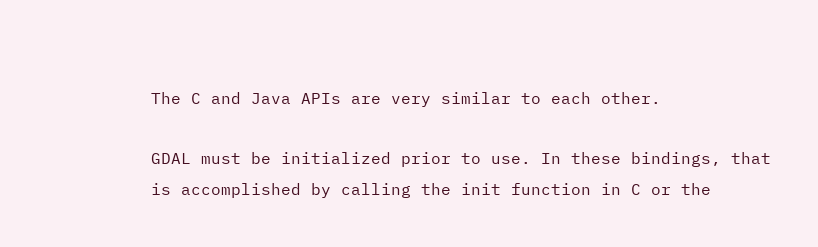The C and Java APIs are very similar to each other.

GDAL must be initialized prior to use. In these bindings, that is accomplished by calling the init function in C or the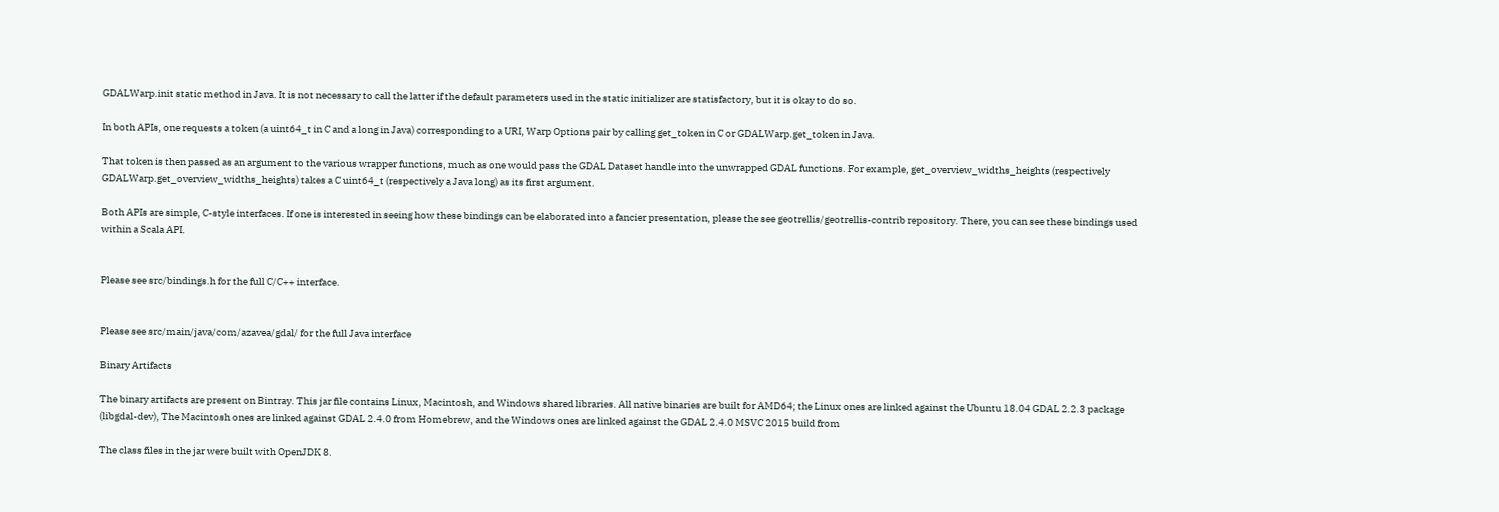GDALWarp.init static method in Java. It is not necessary to call the latter if the default parameters used in the static initializer are statisfactory, but it is okay to do so.

In both APIs, one requests a token (a uint64_t in C and a long in Java) corresponding to a URI, Warp Options pair by calling get_token in C or GDALWarp.get_token in Java.

That token is then passed as an argument to the various wrapper functions, much as one would pass the GDAL Dataset handle into the unwrapped GDAL functions. For example, get_overview_widths_heights (respectively GDALWarp.get_overview_widths_heights) takes a C uint64_t (respectively a Java long) as its first argument.

Both APIs are simple, C-style interfaces. If one is interested in seeing how these bindings can be elaborated into a fancier presentation, please the see geotrellis/geotrellis-contrib repository. There, you can see these bindings used within a Scala API.


Please see src/bindings.h for the full C/C++ interface.


Please see src/main/java/com/azavea/gdal/ for the full Java interface

Binary Artifacts

The binary artifacts are present on Bintray. This jar file contains Linux, Macintosh, and Windows shared libraries. All native binaries are built for AMD64; the Linux ones are linked against the Ubuntu 18.04 GDAL 2.2.3 package (libgdal-dev), The Macintosh ones are linked against GDAL 2.4.0 from Homebrew, and the Windows ones are linked against the GDAL 2.4.0 MSVC 2015 build from

The class files in the jar were built with OpenJDK 8.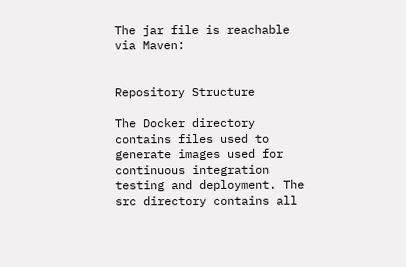The jar file is reachable via Maven:


Repository Structure

The Docker directory contains files used to generate images used for continuous integration testing and deployment. The src directory contains all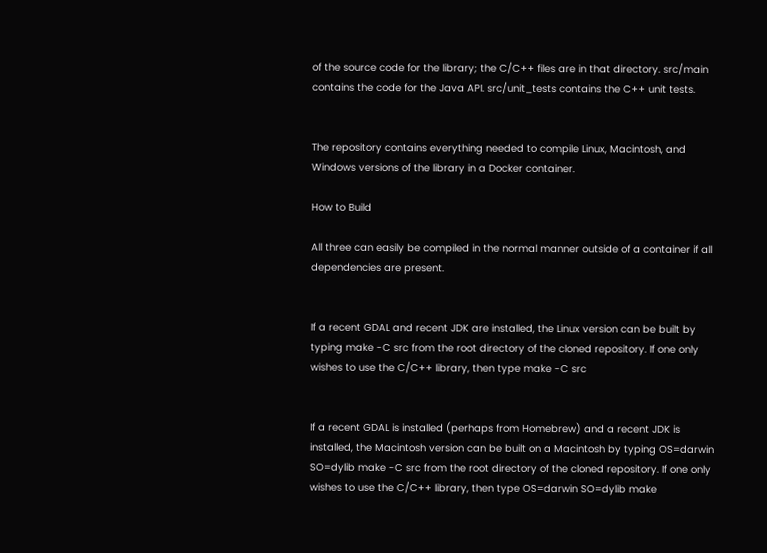of the source code for the library; the C/C++ files are in that directory. src/main contains the code for the Java API. src/unit_tests contains the C++ unit tests.


The repository contains everything needed to compile Linux, Macintosh, and Windows versions of the library in a Docker container.

How to Build

All three can easily be compiled in the normal manner outside of a container if all dependencies are present.


If a recent GDAL and recent JDK are installed, the Linux version can be built by typing make -C src from the root directory of the cloned repository. If one only wishes to use the C/C++ library, then type make -C src


If a recent GDAL is installed (perhaps from Homebrew) and a recent JDK is installed, the Macintosh version can be built on a Macintosh by typing OS=darwin SO=dylib make -C src from the root directory of the cloned repository. If one only wishes to use the C/C++ library, then type OS=darwin SO=dylib make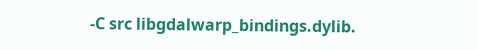-C src libgdalwarp_bindings.dylib.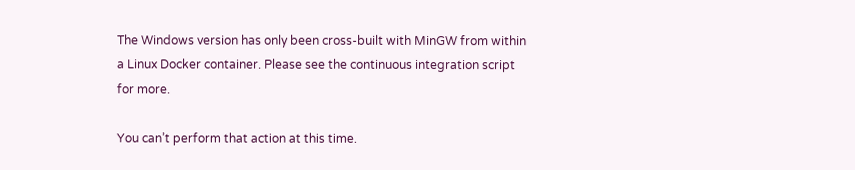The Windows version has only been cross-built with MinGW from within a Linux Docker container. Please see the continuous integration script for more.

You can’t perform that action at this time.